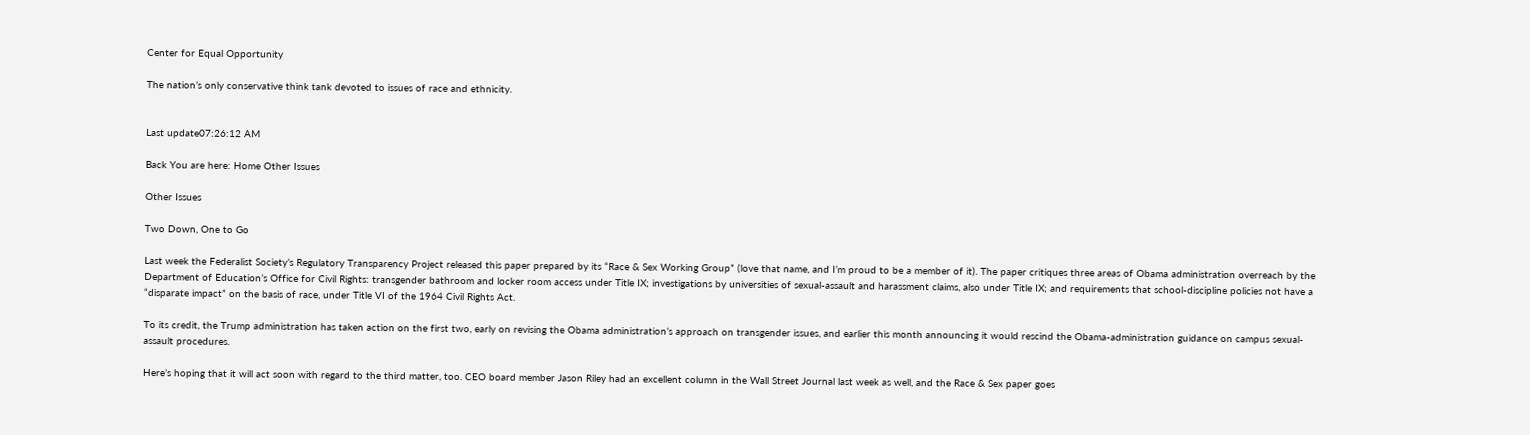Center for Equal Opportunity

The nation’s only conservative think tank devoted to issues of race and ethnicity.


Last update07:26:12 AM

Back You are here: Home Other Issues

Other Issues

Two Down, One to Go

Last week the Federalist Society’s Regulatory Transparency Project released this paper prepared by its “Race & Sex Working Group” (love that name, and I’m proud to be a member of it). The paper critiques three areas of Obama administration overreach by the Department of Education’s Office for Civil Rights: transgender bathroom and locker room access under Title IX; investigations by universities of sexual-assault and harassment claims, also under Title IX; and requirements that school-discipline policies not have a “disparate impact” on the basis of race, under Title VI of the 1964 Civil Rights Act.

To its credit, the Trump administration has taken action on the first two, early on revising the Obama administration’s approach on transgender issues, and earlier this month announcing it would rescind the Obama-administration guidance on campus sexual-assault procedures.

Here’s hoping that it will act soon with regard to the third matter, too. CEO board member Jason Riley had an excellent column in the Wall Street Journal last week as well, and the Race & Sex paper goes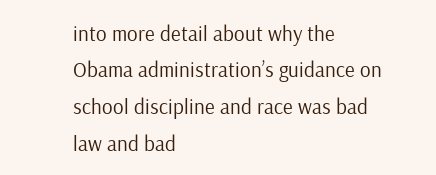into more detail about why the Obama administration’s guidance on school discipline and race was bad law and bad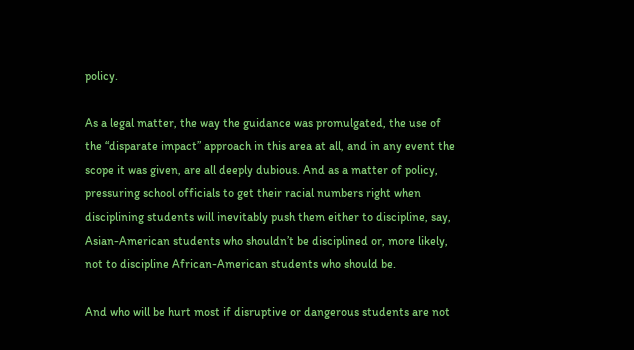policy.

As a legal matter, the way the guidance was promulgated, the use of the “disparate impact” approach in this area at all, and in any event the scope it was given, are all deeply dubious. And as a matter of policy, pressuring school officials to get their racial numbers right when disciplining students will inevitably push them either to discipline, say, Asian-American students who shouldn’t be disciplined or, more likely, not to discipline African-American students who should be.

And who will be hurt most if disruptive or dangerous students are not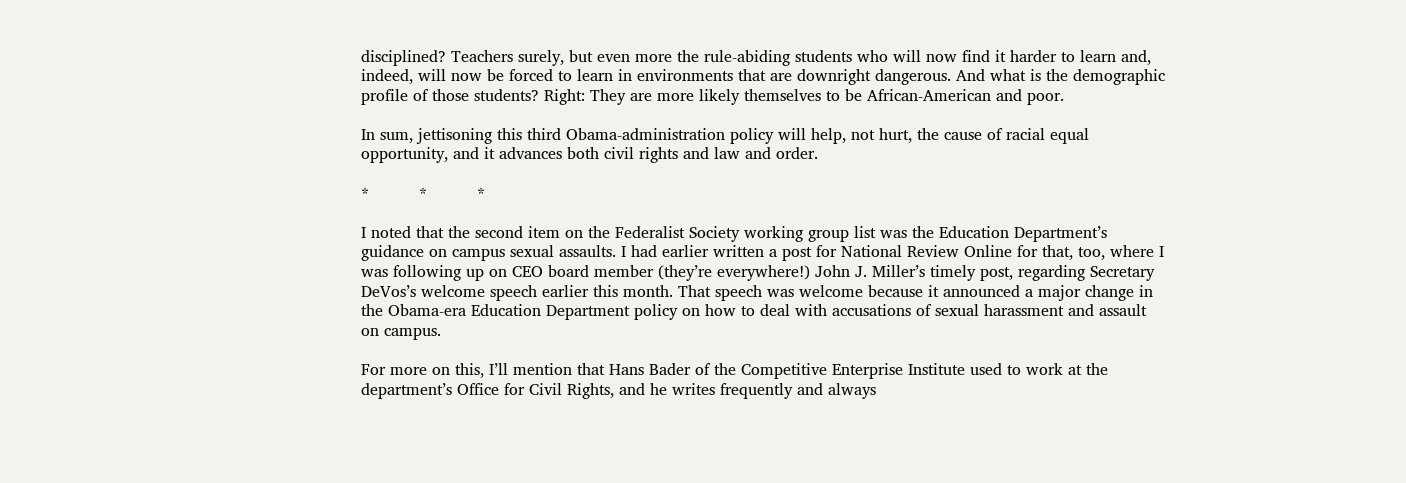disciplined? Teachers surely, but even more the rule-abiding students who will now find it harder to learn and, indeed, will now be forced to learn in environments that are downright dangerous. And what is the demographic profile of those students? Right: They are more likely themselves to be African-American and poor.

In sum, jettisoning this third Obama-administration policy will help, not hurt, the cause of racial equal opportunity, and it advances both civil rights and law and order.

*          *          *

I noted that the second item on the Federalist Society working group list was the Education Department’s guidance on campus sexual assaults. I had earlier written a post for National Review Online for that, too, where I was following up on CEO board member (they’re everywhere!) John J. Miller’s timely post, regarding Secretary DeVos’s welcome speech earlier this month. That speech was welcome because it announced a major change in the Obama-era Education Department policy on how to deal with accusations of sexual harassment and assault on campus.

For more on this, I’ll mention that Hans Bader of the Competitive Enterprise Institute used to work at the department’s Office for Civil Rights, and he writes frequently and always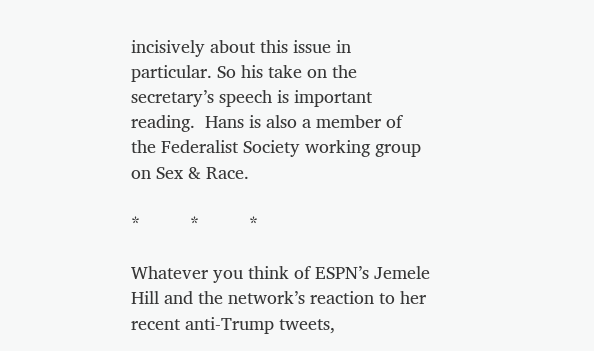incisively about this issue in particular. So his take on the secretary’s speech is important reading.  Hans is also a member of the Federalist Society working group on Sex & Race.

*          *          *

Whatever you think of ESPN’s Jemele Hill and the network’s reaction to her recent anti-Trump tweets,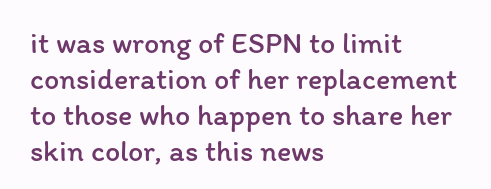it was wrong of ESPN to limit consideration of her replacement to those who happen to share her skin color, as this news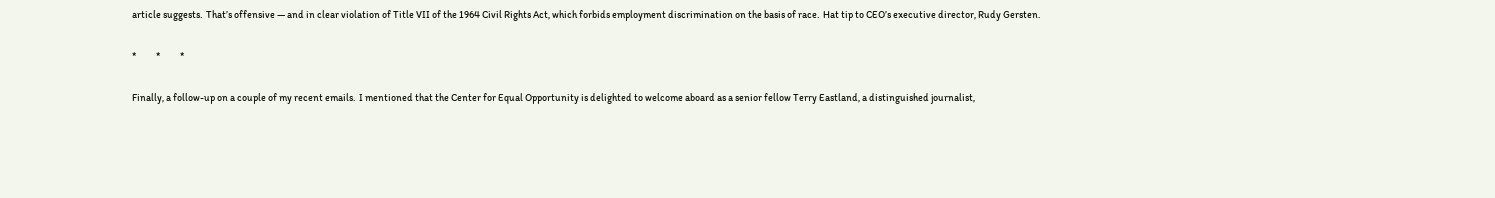article suggests.  That’s offensive — and in clear violation of Title VII of the 1964 Civil Rights Act, which forbids employment discrimination on the basis of race.  Hat tip to CEO’s executive director, Rudy Gersten.

*          *          *

Finally, a follow-up on a couple of my recent emails.  I mentioned that the Center for Equal Opportunity is delighted to welcome aboard as a senior fellow Terry Eastland, a distinguished journalist,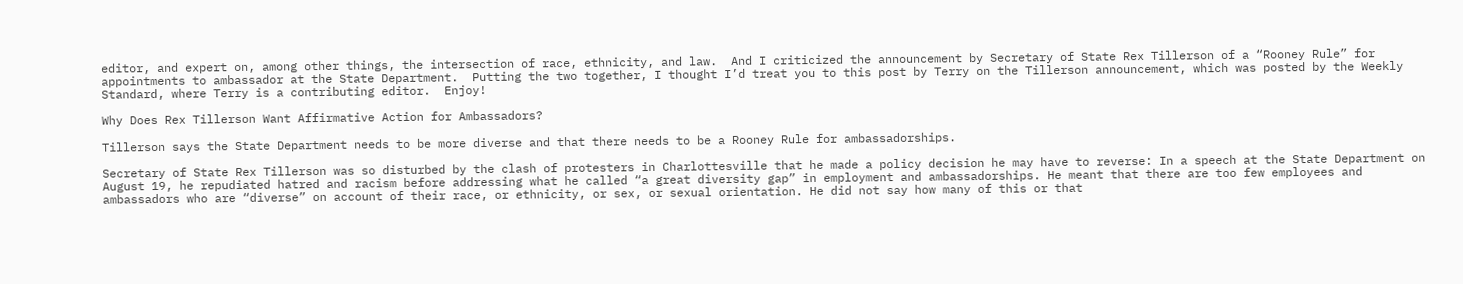editor, and expert on, among other things, the intersection of race, ethnicity, and law.  And I criticized the announcement by Secretary of State Rex Tillerson of a “Rooney Rule” for appointments to ambassador at the State Department.  Putting the two together, I thought I’d treat you to this post by Terry on the Tillerson announcement, which was posted by the Weekly Standard, where Terry is a contributing editor.  Enjoy!

Why Does Rex Tillerson Want Affirmative Action for Ambassadors?

Tillerson says the State Department needs to be more diverse and that there needs to be a Rooney Rule for ambassadorships.

Secretary of State Rex Tillerson was so disturbed by the clash of protesters in Charlottesville that he made a policy decision he may have to reverse: In a speech at the State Department on August 19, he repudiated hatred and racism before addressing what he called “a great diversity gap” in employment and ambassadorships. He meant that there are too few employees and ambassadors who are “diverse” on account of their race, or ethnicity, or sex, or sexual orientation. He did not say how many of this or that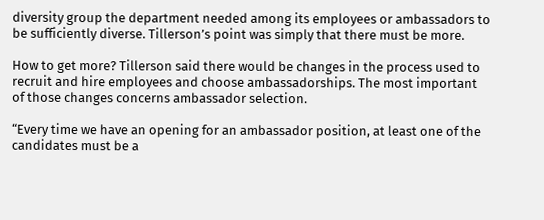diversity group the department needed among its employees or ambassadors to be sufficiently diverse. Tillerson’s point was simply that there must be more.

How to get more? Tillerson said there would be changes in the process used to recruit and hire employees and choose ambassadorships. The most important of those changes concerns ambassador selection.

“Every time we have an opening for an ambassador position, at least one of the candidates must be a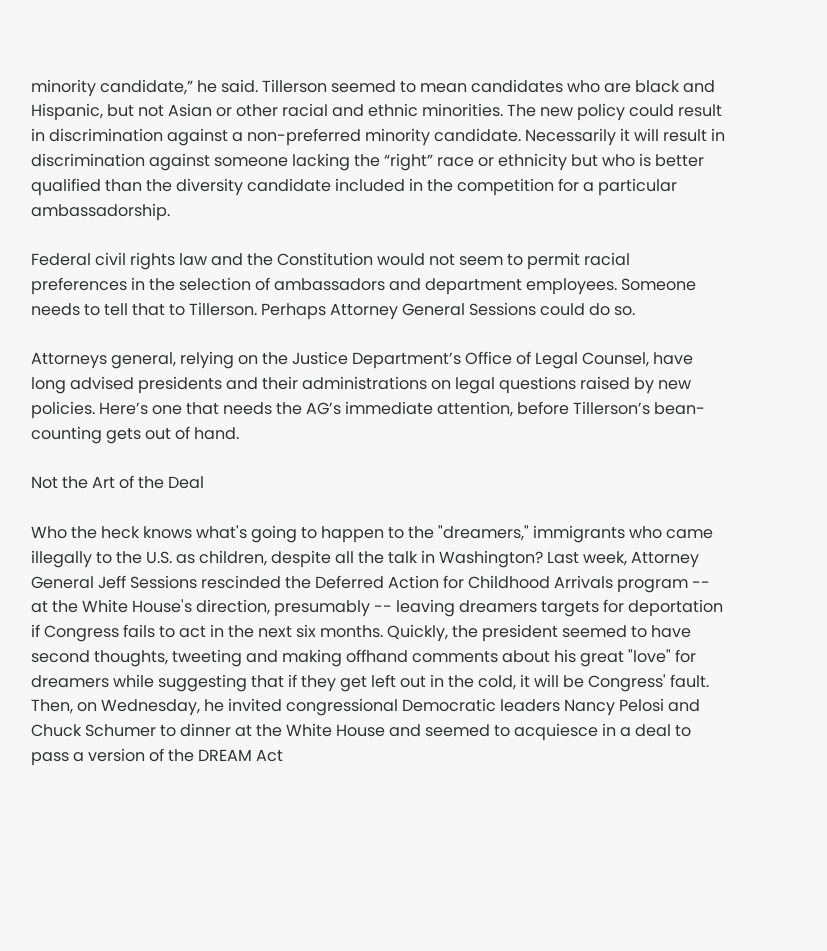minority candidate,” he said. Tillerson seemed to mean candidates who are black and Hispanic, but not Asian or other racial and ethnic minorities. The new policy could result in discrimination against a non-preferred minority candidate. Necessarily it will result in discrimination against someone lacking the “right” race or ethnicity but who is better qualified than the diversity candidate included in the competition for a particular ambassadorship.

Federal civil rights law and the Constitution would not seem to permit racial preferences in the selection of ambassadors and department employees. Someone needs to tell that to Tillerson. Perhaps Attorney General Sessions could do so.

Attorneys general, relying on the Justice Department’s Office of Legal Counsel, have long advised presidents and their administrations on legal questions raised by new policies. Here’s one that needs the AG’s immediate attention, before Tillerson’s bean-counting gets out of hand.

Not the Art of the Deal

Who the heck knows what's going to happen to the "dreamers," immigrants who came illegally to the U.S. as children, despite all the talk in Washington? Last week, Attorney General Jeff Sessions rescinded the Deferred Action for Childhood Arrivals program -- at the White House's direction, presumably -- leaving dreamers targets for deportation if Congress fails to act in the next six months. Quickly, the president seemed to have second thoughts, tweeting and making offhand comments about his great "love" for dreamers while suggesting that if they get left out in the cold, it will be Congress' fault. Then, on Wednesday, he invited congressional Democratic leaders Nancy Pelosi and Chuck Schumer to dinner at the White House and seemed to acquiesce in a deal to pass a version of the DREAM Act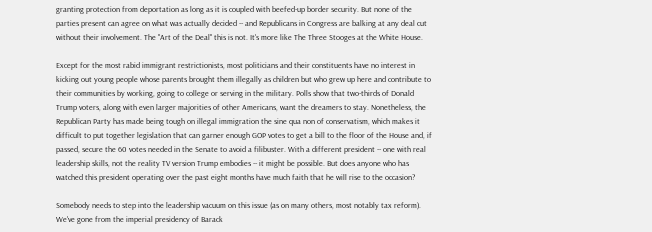granting protection from deportation as long as it is coupled with beefed-up border security. But none of the parties present can agree on what was actually decided -- and Republicans in Congress are balking at any deal cut without their involvement. The "Art of the Deal" this is not. It's more like The Three Stooges at the White House.

Except for the most rabid immigrant restrictionists, most politicians and their constituents have no interest in kicking out young people whose parents brought them illegally as children but who grew up here and contribute to their communities by working, going to college or serving in the military. Polls show that two-thirds of Donald Trump voters, along with even larger majorities of other Americans, want the dreamers to stay. Nonetheless, the Republican Party has made being tough on illegal immigration the sine qua non of conservatism, which makes it difficult to put together legislation that can garner enough GOP votes to get a bill to the floor of the House and, if passed, secure the 60 votes needed in the Senate to avoid a filibuster. With a different president -- one with real leadership skills, not the reality TV version Trump embodies -- it might be possible. But does anyone who has watched this president operating over the past eight months have much faith that he will rise to the occasion?

Somebody needs to step into the leadership vacuum on this issue (as on many others, most notably tax reform). We've gone from the imperial presidency of Barack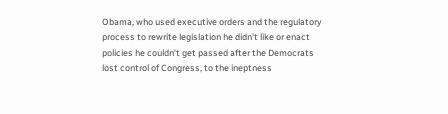Obama, who used executive orders and the regulatory process to rewrite legislation he didn't like or enact policies he couldn't get passed after the Democrats lost control of Congress, to the ineptness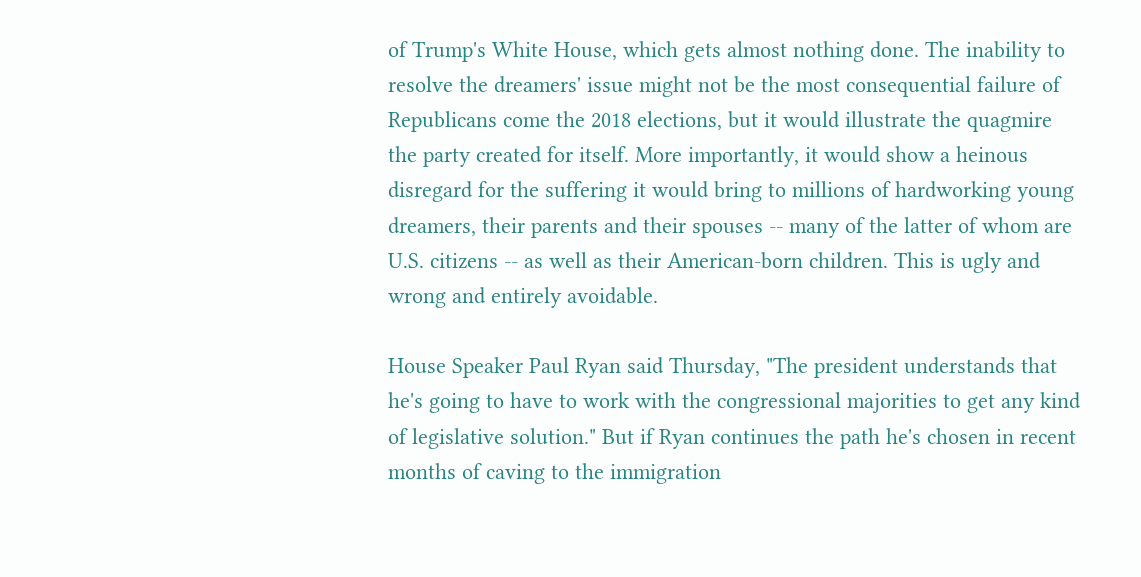of Trump's White House, which gets almost nothing done. The inability to resolve the dreamers' issue might not be the most consequential failure of Republicans come the 2018 elections, but it would illustrate the quagmire the party created for itself. More importantly, it would show a heinous disregard for the suffering it would bring to millions of hardworking young dreamers, their parents and their spouses -- many of the latter of whom are U.S. citizens -- as well as their American-born children. This is ugly and wrong and entirely avoidable.

House Speaker Paul Ryan said Thursday, "The president understands that he's going to have to work with the congressional majorities to get any kind of legislative solution." But if Ryan continues the path he's chosen in recent months of caving to the immigration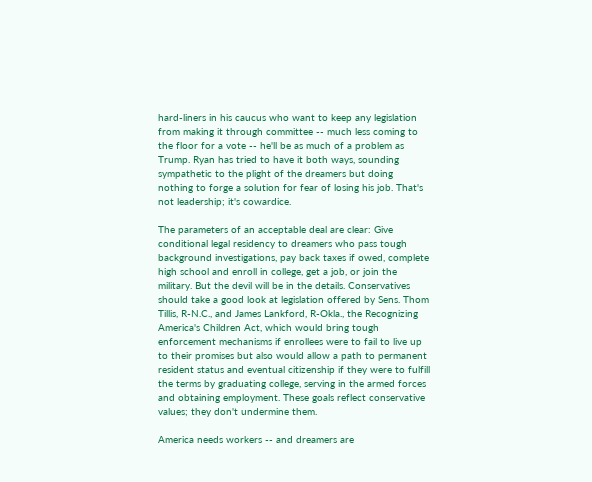hard-liners in his caucus who want to keep any legislation from making it through committee -- much less coming to the floor for a vote -- he'll be as much of a problem as Trump. Ryan has tried to have it both ways, sounding sympathetic to the plight of the dreamers but doing nothing to forge a solution for fear of losing his job. That's not leadership; it's cowardice.

The parameters of an acceptable deal are clear: Give conditional legal residency to dreamers who pass tough background investigations, pay back taxes if owed, complete high school and enroll in college, get a job, or join the military. But the devil will be in the details. Conservatives should take a good look at legislation offered by Sens. Thom Tillis, R-N.C., and James Lankford, R-Okla., the Recognizing America's Children Act, which would bring tough enforcement mechanisms if enrollees were to fail to live up to their promises but also would allow a path to permanent resident status and eventual citizenship if they were to fulfill the terms by graduating college, serving in the armed forces and obtaining employment. These goals reflect conservative values; they don't undermine them.

America needs workers -- and dreamers are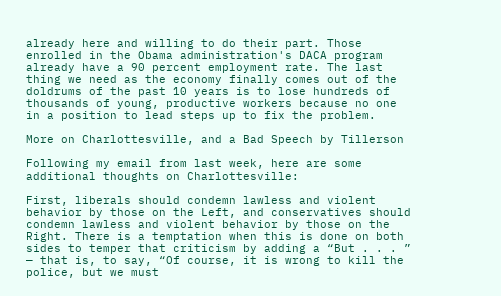already here and willing to do their part. Those enrolled in the Obama administration's DACA program already have a 90 percent employment rate. The last thing we need as the economy finally comes out of the doldrums of the past 10 years is to lose hundreds of thousands of young, productive workers because no one in a position to lead steps up to fix the problem.

More on Charlottesville, and a Bad Speech by Tillerson

Following my email from last week, here are some additional thoughts on Charlottesville:

First, liberals should condemn lawless and violent behavior by those on the Left, and conservatives should condemn lawless and violent behavior by those on the Right. There is a temptation when this is done on both sides to temper that criticism by adding a “But . . . ” — that is, to say, “Of course, it is wrong to kill the police, but we must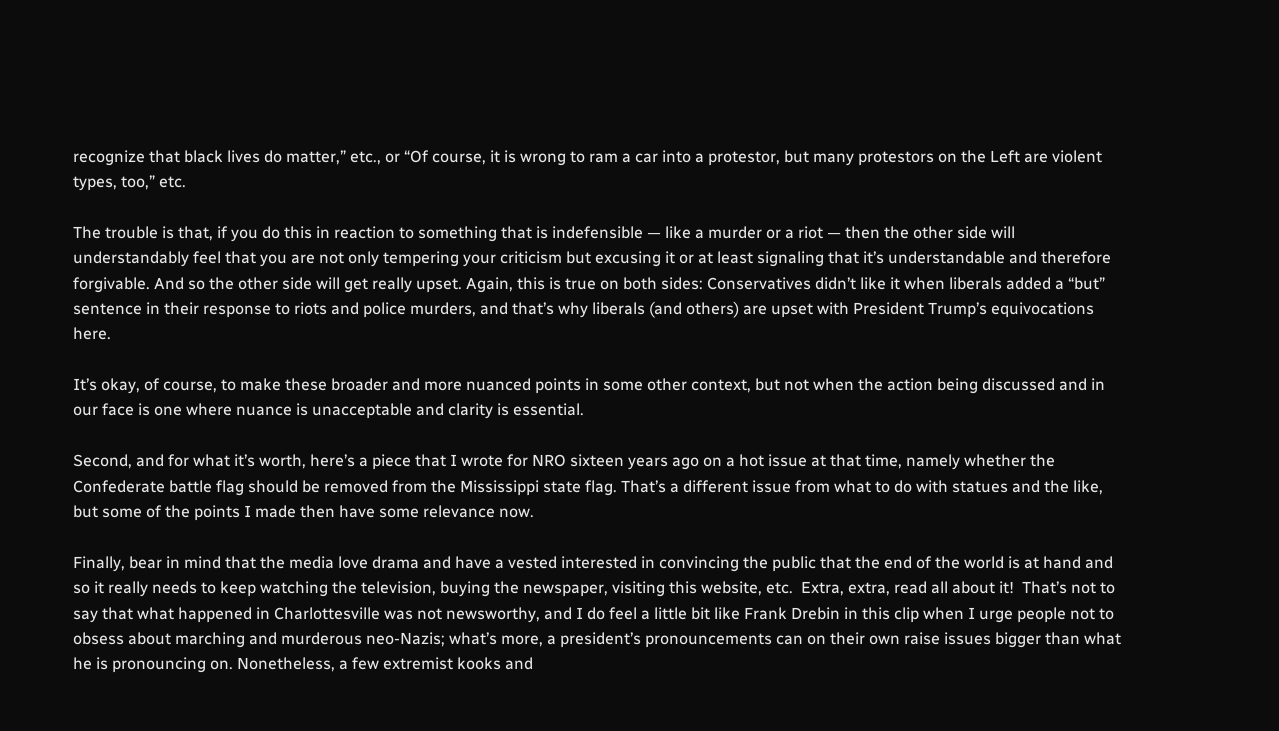recognize that black lives do matter,” etc., or “Of course, it is wrong to ram a car into a protestor, but many protestors on the Left are violent types, too,” etc.

The trouble is that, if you do this in reaction to something that is indefensible — like a murder or a riot — then the other side will understandably feel that you are not only tempering your criticism but excusing it or at least signaling that it’s understandable and therefore forgivable. And so the other side will get really upset. Again, this is true on both sides: Conservatives didn’t like it when liberals added a “but” sentence in their response to riots and police murders, and that’s why liberals (and others) are upset with President Trump’s equivocations here.

It’s okay, of course, to make these broader and more nuanced points in some other context, but not when the action being discussed and in our face is one where nuance is unacceptable and clarity is essential.

Second, and for what it’s worth, here’s a piece that I wrote for NRO sixteen years ago on a hot issue at that time, namely whether the Confederate battle flag should be removed from the Mississippi state flag. That’s a different issue from what to do with statues and the like, but some of the points I made then have some relevance now.

Finally, bear in mind that the media love drama and have a vested interested in convincing the public that the end of the world is at hand and so it really needs to keep watching the television, buying the newspaper, visiting this website, etc.  Extra, extra, read all about it!  That’s not to say that what happened in Charlottesville was not newsworthy, and I do feel a little bit like Frank Drebin in this clip when I urge people not to obsess about marching and murderous neo-Nazis; what’s more, a president’s pronouncements can on their own raise issues bigger than what he is pronouncing on. Nonetheless, a few extremist kooks and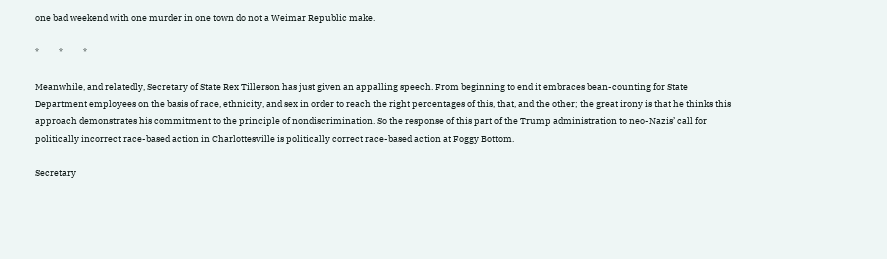one bad weekend with one murder in one town do not a Weimar Republic make.

*          *          *

Meanwhile, and relatedly, Secretary of State Rex Tillerson has just given an appalling speech. From beginning to end it embraces bean-counting for State Department employees on the basis of race, ethnicity, and sex in order to reach the right percentages of this, that, and the other; the great irony is that he thinks this approach demonstrates his commitment to the principle of nondiscrimination. So the response of this part of the Trump administration to neo-Nazis’ call for politically incorrect race-based action in Charlottesville is politically correct race-based action at Foggy Bottom.

Secretary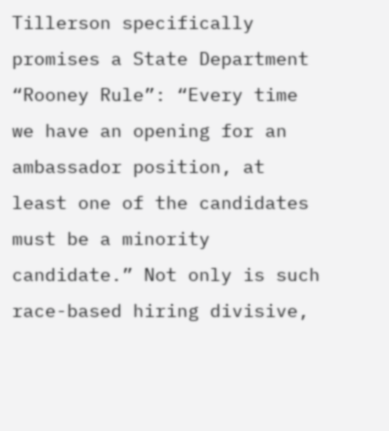Tillerson specifically promises a State Department “Rooney Rule”: “Every time we have an opening for an ambassador position, at least one of the candidates must be a minority candidate.” Not only is such race-based hiring divisive,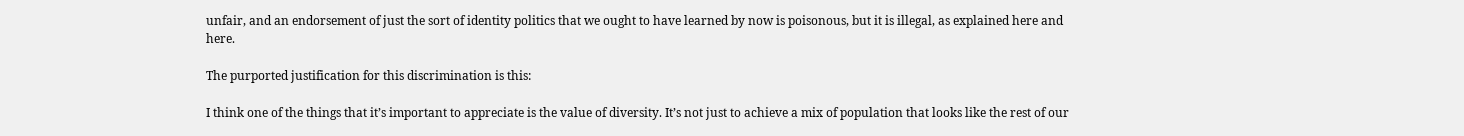unfair, and an endorsement of just the sort of identity politics that we ought to have learned by now is poisonous, but it is illegal, as explained here and here.

The purported justification for this discrimination is this:

I think one of the things that it’s important to appreciate is the value of diversity. It’s not just to achieve a mix of population that looks like the rest of our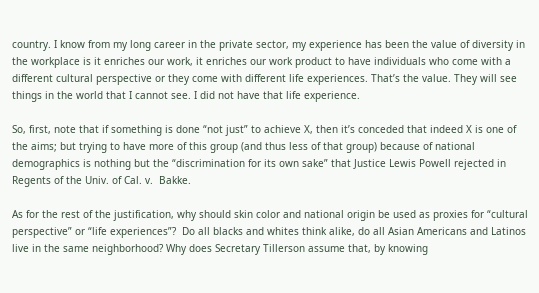country. I know from my long career in the private sector, my experience has been the value of diversity in the workplace is it enriches our work, it enriches our work product to have individuals who come with a different cultural perspective or they come with different life experiences. That’s the value. They will see things in the world that I cannot see. I did not have that life experience.

So, first, note that if something is done “not just” to achieve X, then it’s conceded that indeed X is one of the aims; but trying to have more of this group (and thus less of that group) because of national demographics is nothing but the “discrimination for its own sake” that Justice Lewis Powell rejected in Regents of the Univ. of Cal. v.  Bakke.

As for the rest of the justification, why should skin color and national origin be used as proxies for “cultural perspective” or “life experiences”?  Do all blacks and whites think alike, do all Asian Americans and Latinos live in the same neighborhood? Why does Secretary Tillerson assume that, by knowing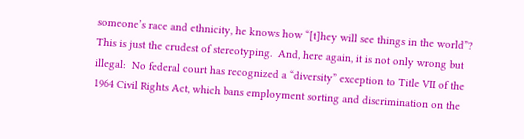someone’s race and ethnicity, he knows how “[t]hey will see things in the world”? This is just the crudest of stereotyping.  And, here again, it is not only wrong but illegal:  No federal court has recognized a “diversity” exception to Title VII of the 1964 Civil Rights Act, which bans employment sorting and discrimination on the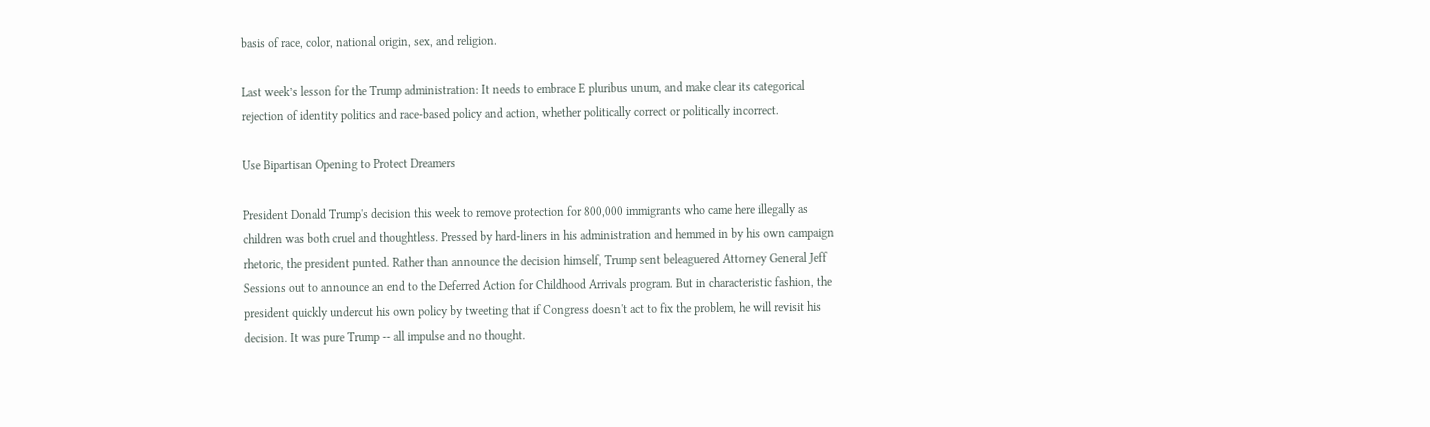basis of race, color, national origin, sex, and religion.

Last week’s lesson for the Trump administration: It needs to embrace E pluribus unum, and make clear its categorical rejection of identity politics and race-based policy and action, whether politically correct or politically incorrect.

Use Bipartisan Opening to Protect Dreamers

President Donald Trump's decision this week to remove protection for 800,000 immigrants who came here illegally as children was both cruel and thoughtless. Pressed by hard-liners in his administration and hemmed in by his own campaign rhetoric, the president punted. Rather than announce the decision himself, Trump sent beleaguered Attorney General Jeff Sessions out to announce an end to the Deferred Action for Childhood Arrivals program. But in characteristic fashion, the president quickly undercut his own policy by tweeting that if Congress doesn't act to fix the problem, he will revisit his decision. It was pure Trump -- all impulse and no thought.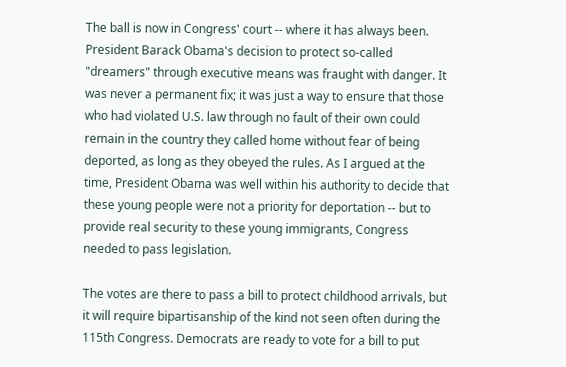The ball is now in Congress' court -- where it has always been. President Barack Obama's decision to protect so-called "dreamers" through executive means was fraught with danger. It was never a permanent fix; it was just a way to ensure that those who had violated U.S. law through no fault of their own could remain in the country they called home without fear of being deported, as long as they obeyed the rules. As I argued at the time, President Obama was well within his authority to decide that these young people were not a priority for deportation -- but to provide real security to these young immigrants, Congress needed to pass legislation.

The votes are there to pass a bill to protect childhood arrivals, but it will require bipartisanship of the kind not seen often during the 115th Congress. Democrats are ready to vote for a bill to put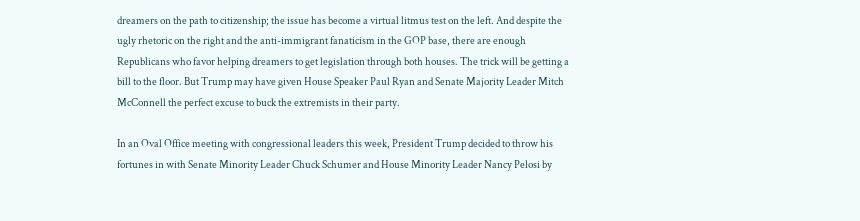dreamers on the path to citizenship; the issue has become a virtual litmus test on the left. And despite the ugly rhetoric on the right and the anti-immigrant fanaticism in the GOP base, there are enough Republicans who favor helping dreamers to get legislation through both houses. The trick will be getting a bill to the floor. But Trump may have given House Speaker Paul Ryan and Senate Majority Leader Mitch McConnell the perfect excuse to buck the extremists in their party.

In an Oval Office meeting with congressional leaders this week, President Trump decided to throw his fortunes in with Senate Minority Leader Chuck Schumer and House Minority Leader Nancy Pelosi by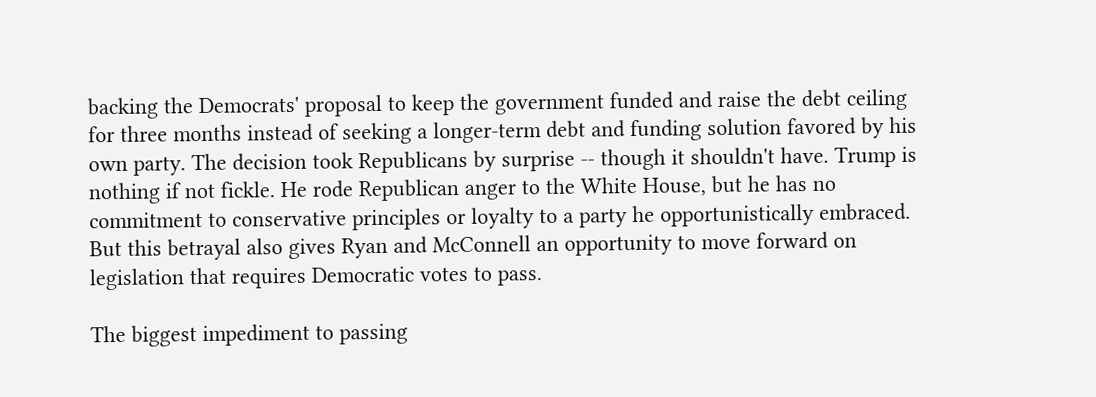backing the Democrats' proposal to keep the government funded and raise the debt ceiling for three months instead of seeking a longer-term debt and funding solution favored by his own party. The decision took Republicans by surprise -- though it shouldn't have. Trump is nothing if not fickle. He rode Republican anger to the White House, but he has no commitment to conservative principles or loyalty to a party he opportunistically embraced. But this betrayal also gives Ryan and McConnell an opportunity to move forward on legislation that requires Democratic votes to pass.

The biggest impediment to passing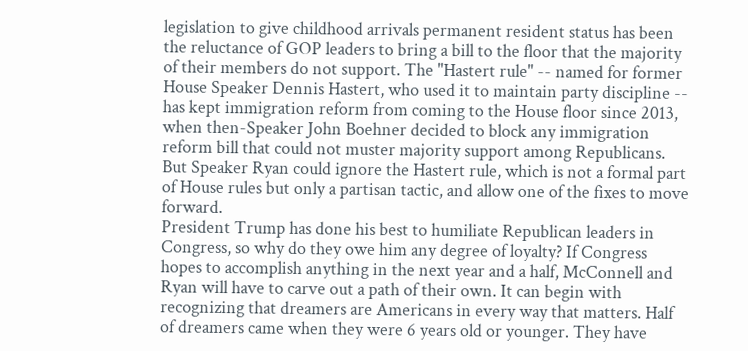legislation to give childhood arrivals permanent resident status has been the reluctance of GOP leaders to bring a bill to the floor that the majority of their members do not support. The "Hastert rule" -- named for former House Speaker Dennis Hastert, who used it to maintain party discipline -- has kept immigration reform from coming to the House floor since 2013, when then-Speaker John Boehner decided to block any immigration reform bill that could not muster majority support among Republicans. But Speaker Ryan could ignore the Hastert rule, which is not a formal part of House rules but only a partisan tactic, and allow one of the fixes to move forward.
President Trump has done his best to humiliate Republican leaders in Congress, so why do they owe him any degree of loyalty? If Congress hopes to accomplish anything in the next year and a half, McConnell and Ryan will have to carve out a path of their own. It can begin with recognizing that dreamers are Americans in every way that matters. Half of dreamers came when they were 6 years old or younger. They have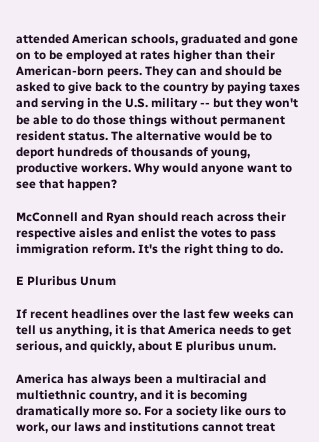attended American schools, graduated and gone on to be employed at rates higher than their American-born peers. They can and should be asked to give back to the country by paying taxes and serving in the U.S. military -- but they won't be able to do those things without permanent resident status. The alternative would be to deport hundreds of thousands of young, productive workers. Why would anyone want to see that happen?

McConnell and Ryan should reach across their respective aisles and enlist the votes to pass immigration reform. It's the right thing to do.

E Pluribus Unum

If recent headlines over the last few weeks can tell us anything, it is that America needs to get serious, and quickly, about E pluribus unum.

America has always been a multiracial and multiethnic country, and it is becoming dramatically more so. For a society like ours to work, our laws and institutions cannot treat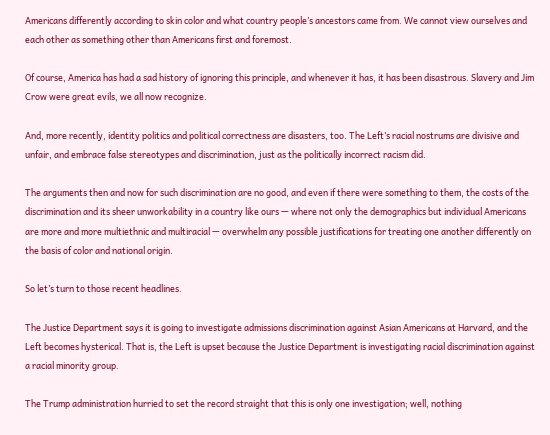Americans differently according to skin color and what country people’s ancestors came from. We cannot view ourselves and each other as something other than Americans first and foremost.

Of course, America has had a sad history of ignoring this principle, and whenever it has, it has been disastrous. Slavery and Jim Crow were great evils, we all now recognize.

And, more recently, identity politics and political correctness are disasters, too. The Left’s racial nostrums are divisive and unfair, and embrace false stereotypes and discrimination, just as the politically incorrect racism did.

The arguments then and now for such discrimination are no good, and even if there were something to them, the costs of the discrimination and its sheer unworkability in a country like ours — where not only the demographics but individual Americans are more and more multiethnic and multiracial — overwhelm any possible justifications for treating one another differently on the basis of color and national origin.

So let’s turn to those recent headlines.

The Justice Department says it is going to investigate admissions discrimination against Asian Americans at Harvard, and the Left becomes hysterical. That is, the Left is upset because the Justice Department is investigating racial discrimination against a racial minority group.

The Trump administration hurried to set the record straight that this is only one investigation; well, nothing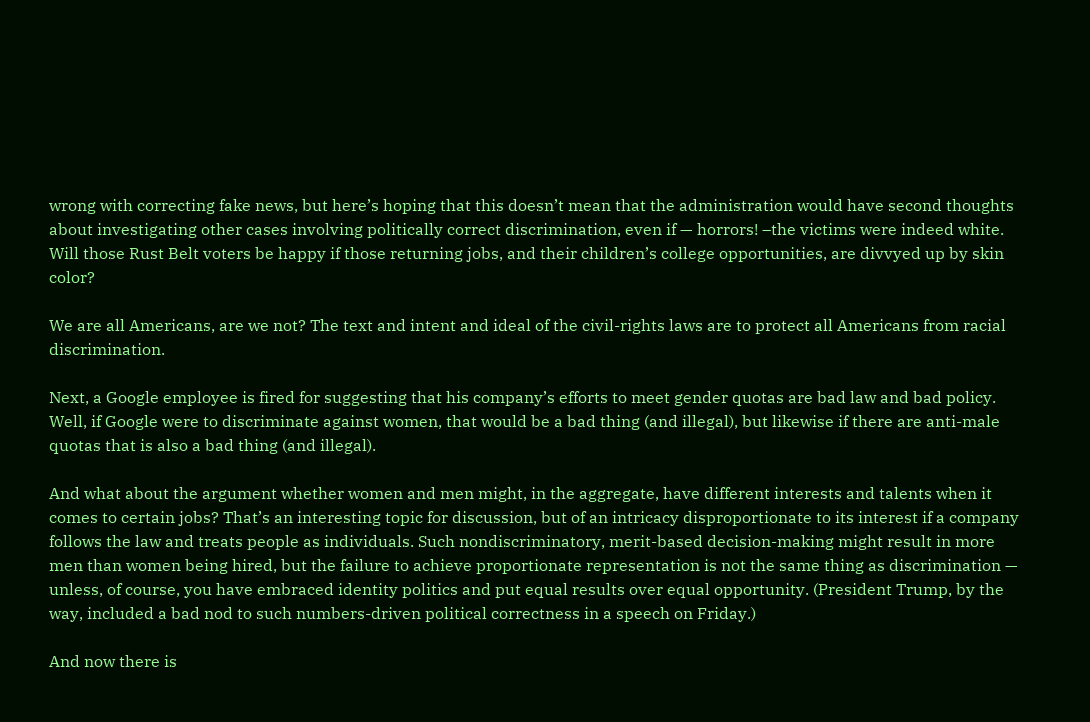wrong with correcting fake news, but here’s hoping that this doesn’t mean that the administration would have second thoughts about investigating other cases involving politically correct discrimination, even if — horrors! –the victims were indeed white. Will those Rust Belt voters be happy if those returning jobs, and their children’s college opportunities, are divvyed up by skin color?

We are all Americans, are we not? The text and intent and ideal of the civil-rights laws are to protect all Americans from racial discrimination.

Next, a Google employee is fired for suggesting that his company’s efforts to meet gender quotas are bad law and bad policy. Well, if Google were to discriminate against women, that would be a bad thing (and illegal), but likewise if there are anti-male quotas that is also a bad thing (and illegal).

And what about the argument whether women and men might, in the aggregate, have different interests and talents when it comes to certain jobs? That’s an interesting topic for discussion, but of an intricacy disproportionate to its interest if a company follows the law and treats people as individuals. Such nondiscriminatory, merit-based decision-making might result in more men than women being hired, but the failure to achieve proportionate representation is not the same thing as discrimination — unless, of course, you have embraced identity politics and put equal results over equal opportunity. (President Trump, by the way, included a bad nod to such numbers-driven political correctness in a speech on Friday.)

And now there is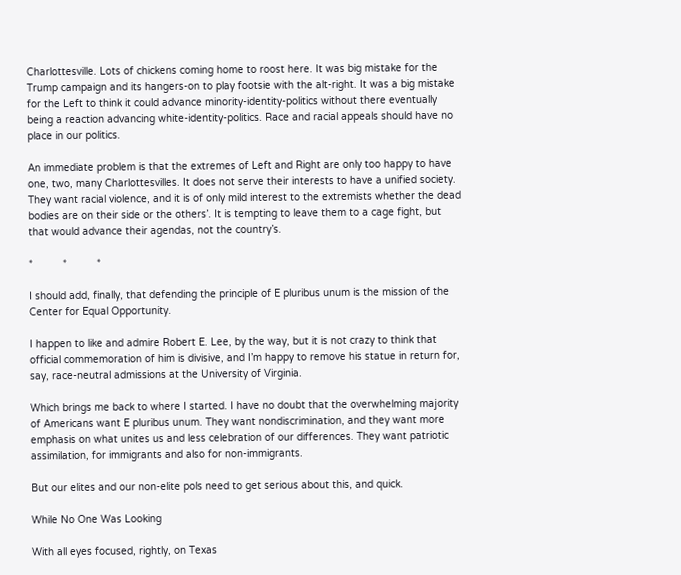Charlottesville. Lots of chickens coming home to roost here. It was big mistake for the Trump campaign and its hangers-on to play footsie with the alt-right. It was a big mistake for the Left to think it could advance minority-identity-politics without there eventually being a reaction advancing white-identity-politics. Race and racial appeals should have no place in our politics.

An immediate problem is that the extremes of Left and Right are only too happy to have one, two, many Charlottesvilles. It does not serve their interests to have a unified society. They want racial violence, and it is of only mild interest to the extremists whether the dead bodies are on their side or the others’. It is tempting to leave them to a cage fight, but that would advance their agendas, not the country’s.

*          *          *

I should add, finally, that defending the principle of E pluribus unum is the mission of the Center for Equal Opportunity.

I happen to like and admire Robert E. Lee, by the way, but it is not crazy to think that official commemoration of him is divisive, and I’m happy to remove his statue in return for, say, race-neutral admissions at the University of Virginia.

Which brings me back to where I started. I have no doubt that the overwhelming majority of Americans want E pluribus unum. They want nondiscrimination, and they want more emphasis on what unites us and less celebration of our differences. They want patriotic assimilation, for immigrants and also for non-immigrants.

But our elites and our non-elite pols need to get serious about this, and quick.

While No One Was Looking

With all eyes focused, rightly, on Texas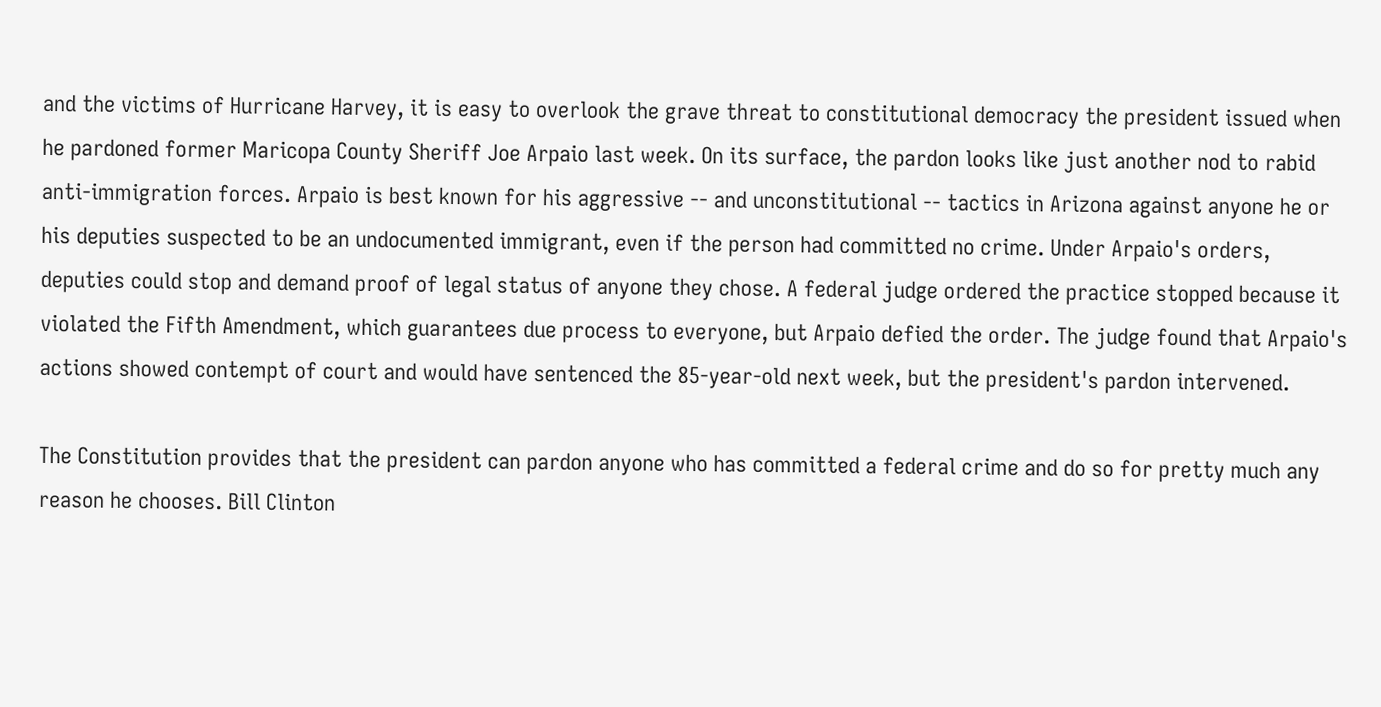and the victims of Hurricane Harvey, it is easy to overlook the grave threat to constitutional democracy the president issued when he pardoned former Maricopa County Sheriff Joe Arpaio last week. On its surface, the pardon looks like just another nod to rabid anti-immigration forces. Arpaio is best known for his aggressive -- and unconstitutional -- tactics in Arizona against anyone he or his deputies suspected to be an undocumented immigrant, even if the person had committed no crime. Under Arpaio's orders, deputies could stop and demand proof of legal status of anyone they chose. A federal judge ordered the practice stopped because it violated the Fifth Amendment, which guarantees due process to everyone, but Arpaio defied the order. The judge found that Arpaio's actions showed contempt of court and would have sentenced the 85-year-old next week, but the president's pardon intervened.

The Constitution provides that the president can pardon anyone who has committed a federal crime and do so for pretty much any reason he chooses. Bill Clinton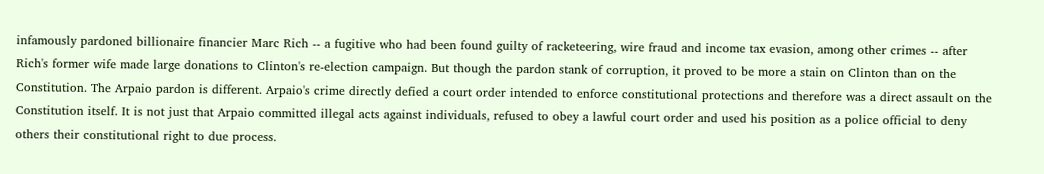infamously pardoned billionaire financier Marc Rich -- a fugitive who had been found guilty of racketeering, wire fraud and income tax evasion, among other crimes -- after Rich's former wife made large donations to Clinton's re-election campaign. But though the pardon stank of corruption, it proved to be more a stain on Clinton than on the Constitution. The Arpaio pardon is different. Arpaio's crime directly defied a court order intended to enforce constitutional protections and therefore was a direct assault on the Constitution itself. It is not just that Arpaio committed illegal acts against individuals, refused to obey a lawful court order and used his position as a police official to deny others their constitutional right to due process.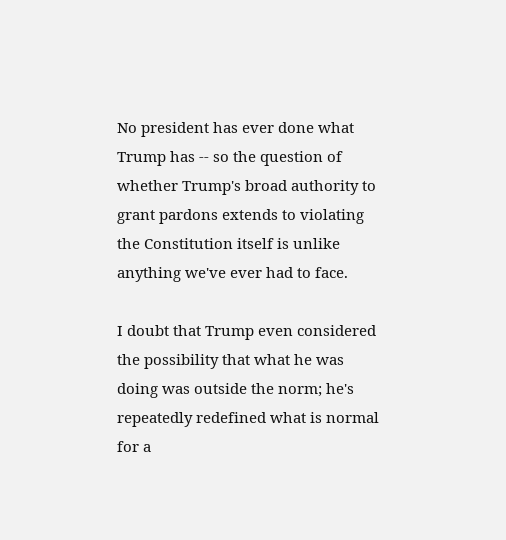No president has ever done what Trump has -- so the question of whether Trump's broad authority to grant pardons extends to violating the Constitution itself is unlike anything we've ever had to face.

I doubt that Trump even considered the possibility that what he was doing was outside the norm; he's repeatedly redefined what is normal for a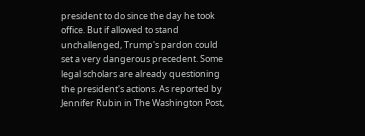president to do since the day he took office. But if allowed to stand unchallenged, Trump's pardon could set a very dangerous precedent. Some legal scholars are already questioning the president's actions. As reported by Jennifer Rubin in The Washington Post,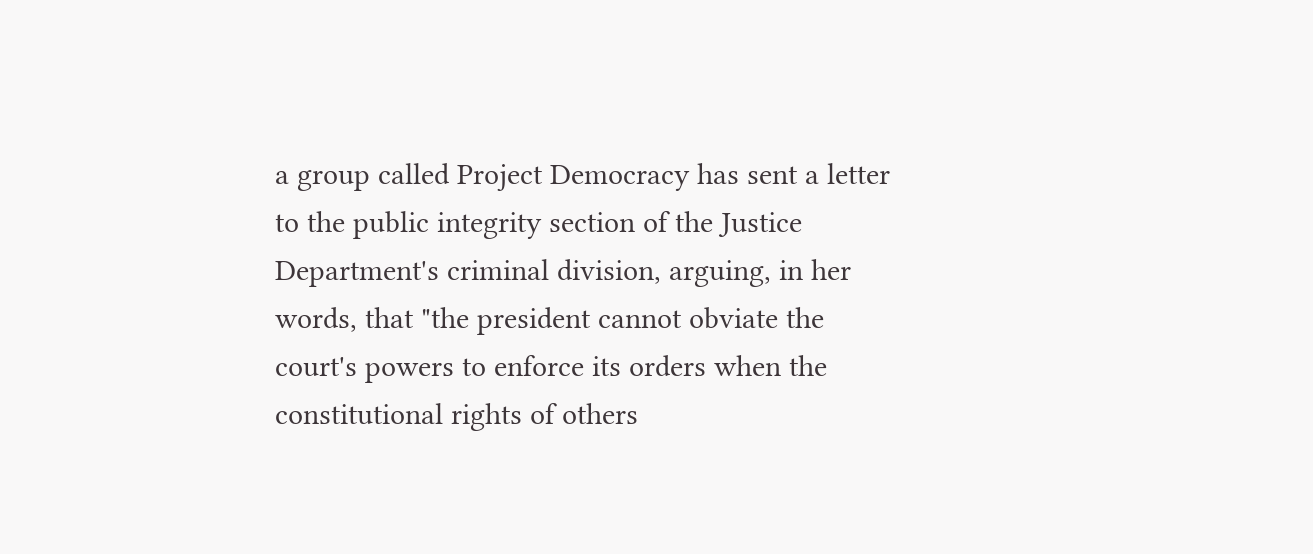a group called Project Democracy has sent a letter to the public integrity section of the Justice Department's criminal division, arguing, in her words, that "the president cannot obviate the court's powers to enforce its orders when the constitutional rights of others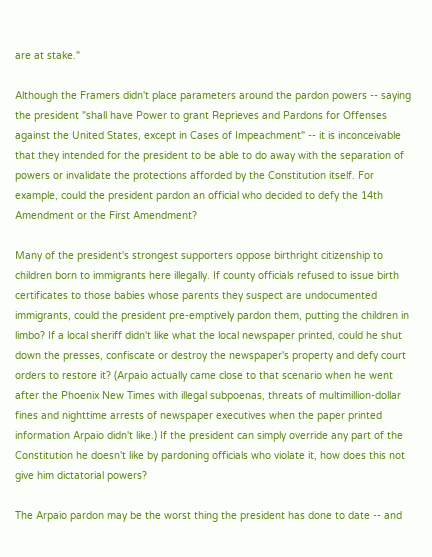are at stake."

Although the Framers didn't place parameters around the pardon powers -- saying the president "shall have Power to grant Reprieves and Pardons for Offenses against the United States, except in Cases of Impeachment" -- it is inconceivable that they intended for the president to be able to do away with the separation of powers or invalidate the protections afforded by the Constitution itself. For example, could the president pardon an official who decided to defy the 14th Amendment or the First Amendment?

Many of the president's strongest supporters oppose birthright citizenship to children born to immigrants here illegally. If county officials refused to issue birth certificates to those babies whose parents they suspect are undocumented immigrants, could the president pre-emptively pardon them, putting the children in limbo? If a local sheriff didn't like what the local newspaper printed, could he shut down the presses, confiscate or destroy the newspaper's property and defy court orders to restore it? (Arpaio actually came close to that scenario when he went after the Phoenix New Times with illegal subpoenas, threats of multimillion-dollar fines and nighttime arrests of newspaper executives when the paper printed information Arpaio didn't like.) If the president can simply override any part of the Constitution he doesn't like by pardoning officials who violate it, how does this not give him dictatorial powers?

The Arpaio pardon may be the worst thing the president has done to date -- and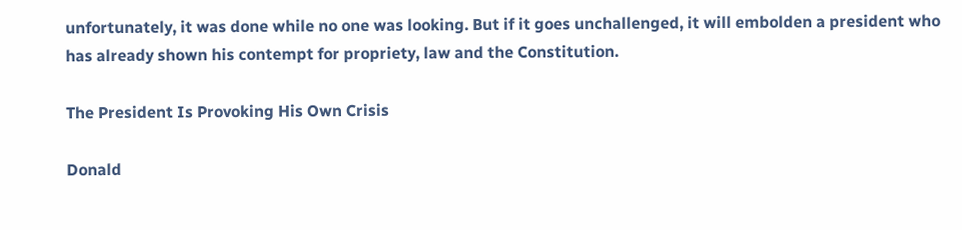unfortunately, it was done while no one was looking. But if it goes unchallenged, it will embolden a president who has already shown his contempt for propriety, law and the Constitution.

The President Is Provoking His Own Crisis

Donald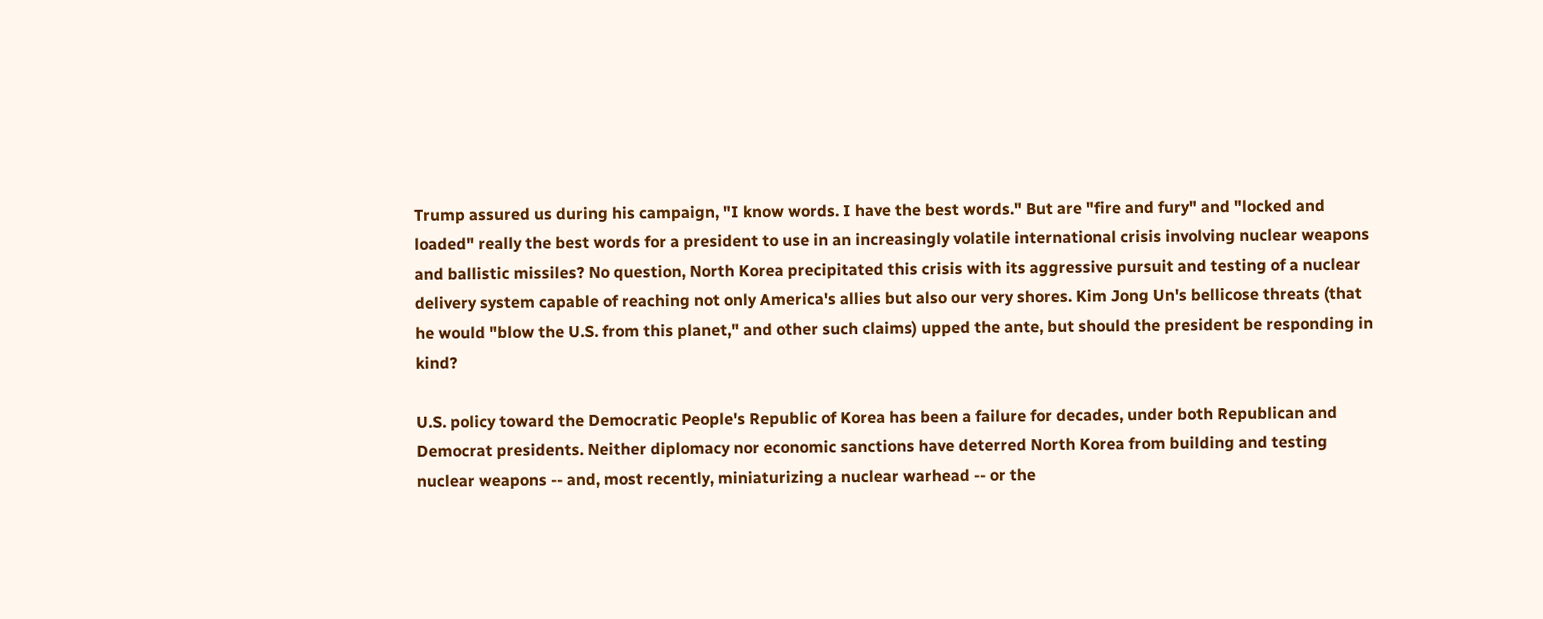Trump assured us during his campaign, "I know words. I have the best words." But are "fire and fury" and "locked and loaded" really the best words for a president to use in an increasingly volatile international crisis involving nuclear weapons and ballistic missiles? No question, North Korea precipitated this crisis with its aggressive pursuit and testing of a nuclear delivery system capable of reaching not only America's allies but also our very shores. Kim Jong Un's bellicose threats (that he would "blow the U.S. from this planet," and other such claims) upped the ante, but should the president be responding in kind?

U.S. policy toward the Democratic People's Republic of Korea has been a failure for decades, under both Republican and Democrat presidents. Neither diplomacy nor economic sanctions have deterred North Korea from building and testing nuclear weapons -- and, most recently, miniaturizing a nuclear warhead -- or the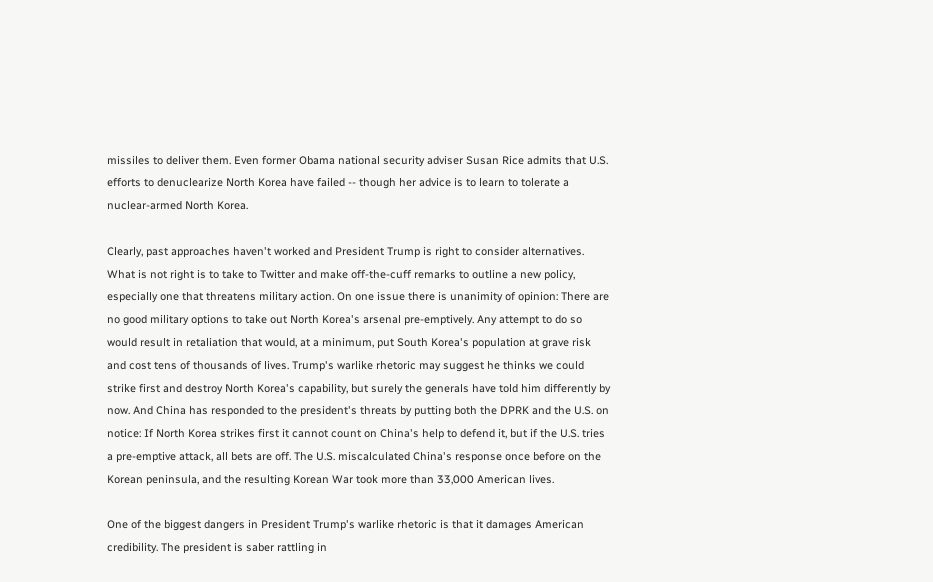missiles to deliver them. Even former Obama national security adviser Susan Rice admits that U.S. efforts to denuclearize North Korea have failed -- though her advice is to learn to tolerate a nuclear-armed North Korea.

Clearly, past approaches haven't worked and President Trump is right to consider alternatives. What is not right is to take to Twitter and make off-the-cuff remarks to outline a new policy, especially one that threatens military action. On one issue there is unanimity of opinion: There are no good military options to take out North Korea's arsenal pre-emptively. Any attempt to do so would result in retaliation that would, at a minimum, put South Korea's population at grave risk and cost tens of thousands of lives. Trump's warlike rhetoric may suggest he thinks we could strike first and destroy North Korea's capability, but surely the generals have told him differently by now. And China has responded to the president's threats by putting both the DPRK and the U.S. on notice: If North Korea strikes first it cannot count on China's help to defend it, but if the U.S. tries a pre-emptive attack, all bets are off. The U.S. miscalculated China's response once before on the Korean peninsula, and the resulting Korean War took more than 33,000 American lives.

One of the biggest dangers in President Trump's warlike rhetoric is that it damages American credibility. The president is saber rattling in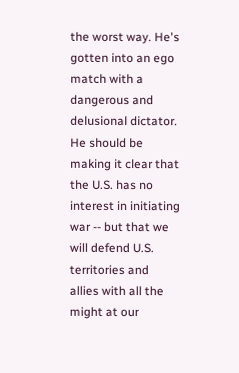the worst way. He's gotten into an ego match with a dangerous and delusional dictator. He should be making it clear that the U.S. has no interest in initiating war -- but that we will defend U.S. territories and allies with all the might at our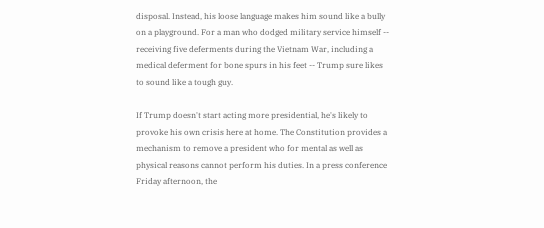disposal. Instead, his loose language makes him sound like a bully on a playground. For a man who dodged military service himself -- receiving five deferments during the Vietnam War, including a medical deferment for bone spurs in his feet -- Trump sure likes to sound like a tough guy.

If Trump doesn't start acting more presidential, he's likely to provoke his own crisis here at home. The Constitution provides a mechanism to remove a president who for mental as well as physical reasons cannot perform his duties. In a press conference Friday afternoon, the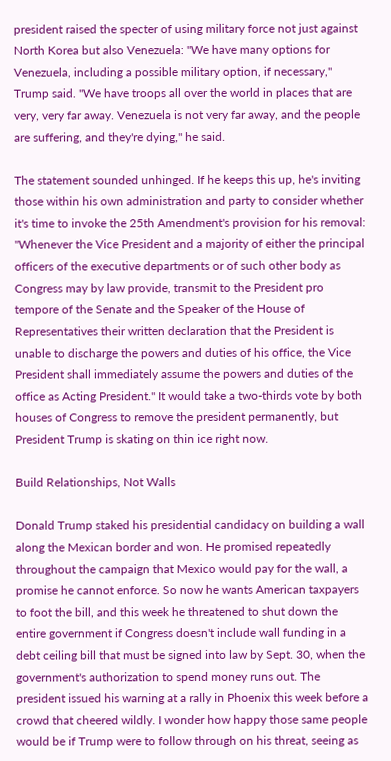president raised the specter of using military force not just against North Korea but also Venezuela: "We have many options for Venezuela, including a possible military option, if necessary," Trump said. "We have troops all over the world in places that are very, very far away. Venezuela is not very far away, and the people are suffering, and they're dying," he said.

The statement sounded unhinged. If he keeps this up, he's inviting those within his own administration and party to consider whether it's time to invoke the 25th Amendment's provision for his removal: "Whenever the Vice President and a majority of either the principal officers of the executive departments or of such other body as Congress may by law provide, transmit to the President pro tempore of the Senate and the Speaker of the House of Representatives their written declaration that the President is unable to discharge the powers and duties of his office, the Vice President shall immediately assume the powers and duties of the office as Acting President." It would take a two-thirds vote by both houses of Congress to remove the president permanently, but President Trump is skating on thin ice right now.

Build Relationships, Not Walls

Donald Trump staked his presidential candidacy on building a wall along the Mexican border and won. He promised repeatedly throughout the campaign that Mexico would pay for the wall, a promise he cannot enforce. So now he wants American taxpayers to foot the bill, and this week he threatened to shut down the entire government if Congress doesn't include wall funding in a debt ceiling bill that must be signed into law by Sept. 30, when the government's authorization to spend money runs out. The president issued his warning at a rally in Phoenix this week before a crowd that cheered wildly. I wonder how happy those same people would be if Trump were to follow through on his threat, seeing as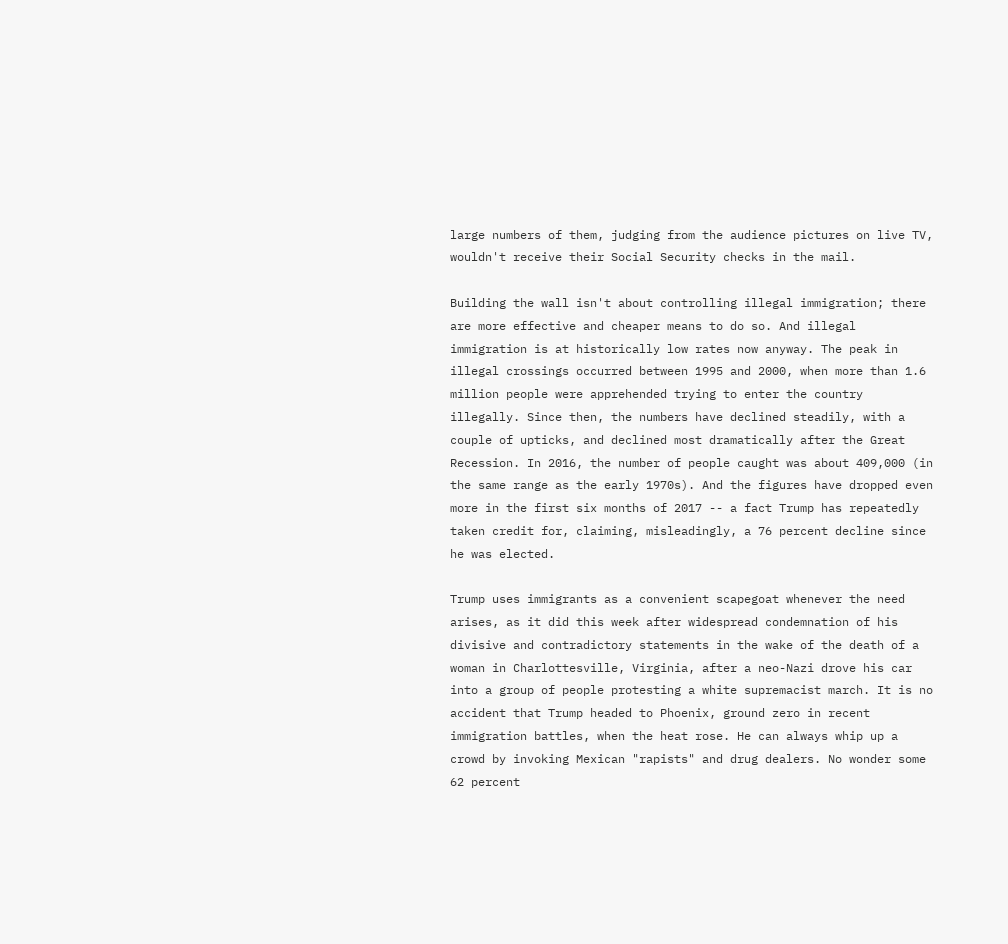large numbers of them, judging from the audience pictures on live TV, wouldn't receive their Social Security checks in the mail.

Building the wall isn't about controlling illegal immigration; there are more effective and cheaper means to do so. And illegal immigration is at historically low rates now anyway. The peak in illegal crossings occurred between 1995 and 2000, when more than 1.6 million people were apprehended trying to enter the country illegally. Since then, the numbers have declined steadily, with a couple of upticks, and declined most dramatically after the Great Recession. In 2016, the number of people caught was about 409,000 (in the same range as the early 1970s). And the figures have dropped even more in the first six months of 2017 -- a fact Trump has repeatedly taken credit for, claiming, misleadingly, a 76 percent decline since he was elected.

Trump uses immigrants as a convenient scapegoat whenever the need arises, as it did this week after widespread condemnation of his divisive and contradictory statements in the wake of the death of a woman in Charlottesville, Virginia, after a neo-Nazi drove his car into a group of people protesting a white supremacist march. It is no accident that Trump headed to Phoenix, ground zero in recent immigration battles, when the heat rose. He can always whip up a crowd by invoking Mexican "rapists" and drug dealers. No wonder some 62 percent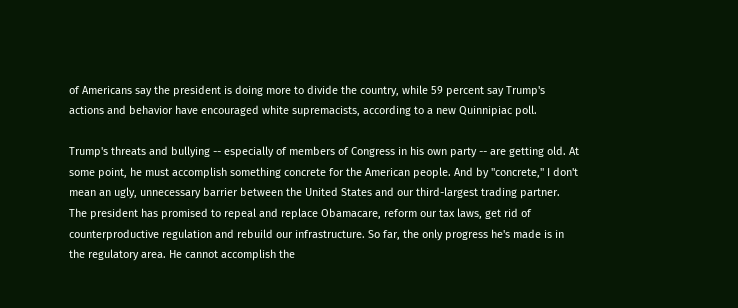of Americans say the president is doing more to divide the country, while 59 percent say Trump's actions and behavior have encouraged white supremacists, according to a new Quinnipiac poll.

Trump's threats and bullying -- especially of members of Congress in his own party -- are getting old. At some point, he must accomplish something concrete for the American people. And by "concrete," I don't mean an ugly, unnecessary barrier between the United States and our third-largest trading partner. The president has promised to repeal and replace Obamacare, reform our tax laws, get rid of counterproductive regulation and rebuild our infrastructure. So far, the only progress he's made is in the regulatory area. He cannot accomplish the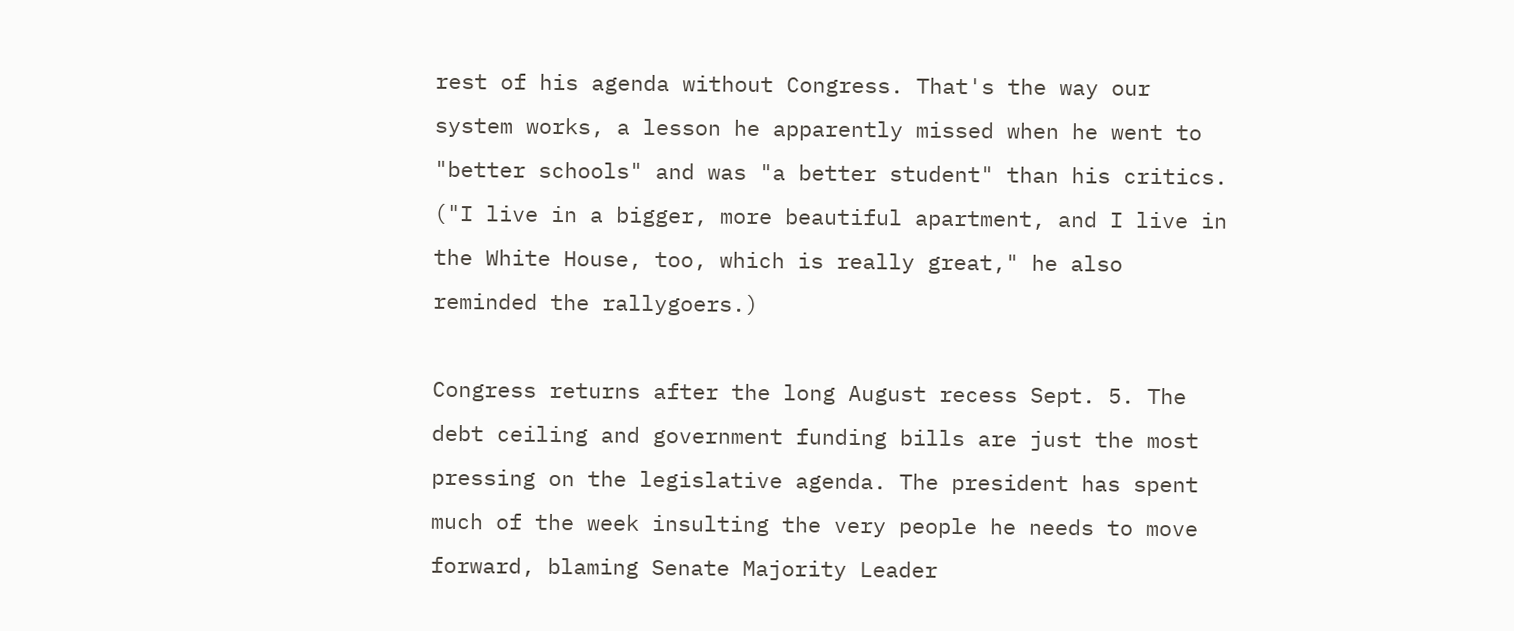rest of his agenda without Congress. That's the way our system works, a lesson he apparently missed when he went to "better schools" and was "a better student" than his critics. ("I live in a bigger, more beautiful apartment, and I live in the White House, too, which is really great," he also reminded the rallygoers.)

Congress returns after the long August recess Sept. 5. The debt ceiling and government funding bills are just the most pressing on the legislative agenda. The president has spent much of the week insulting the very people he needs to move forward, blaming Senate Majority Leader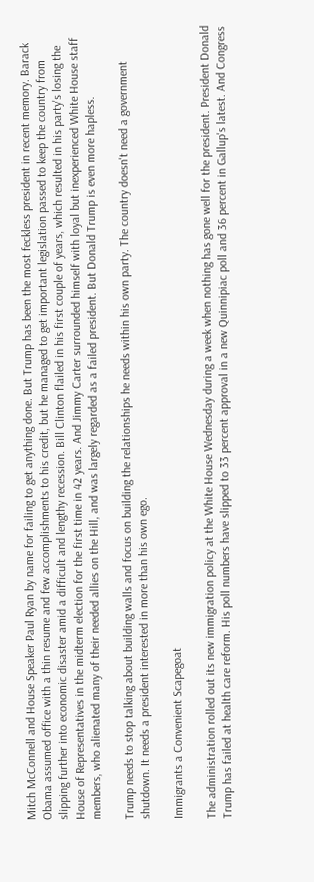Mitch McConnell and House Speaker Paul Ryan by name for failing to get anything done. But Trump has been the most feckless president in recent memory. Barack Obama assumed office with a thin resume and few accomplishments to his credit, but he managed to get important legislation passed to keep the country from slipping further into economic disaster amid a difficult and lengthy recession. Bill Clinton flailed in his first couple of years, which resulted in his party's losing the House of Representatives in the midterm election for the first time in 42 years. And Jimmy Carter surrounded himself with loyal but inexperienced White House staff members, who alienated many of their needed allies on the Hill, and was largely regarded as a failed president. But Donald Trump is even more hapless.

Trump needs to stop talking about building walls and focus on building the relationships he needs within his own party. The country doesn't need a government shutdown. It needs a president interested in more than his own ego.

Immigrants a Convenient Scapegoat

The administration rolled out its new immigration policy at the White House Wednesday during a week when nothing has gone well for the president. President Donald Trump has failed at health care reform. His poll numbers have slipped to 33 percent approval in a new Quinnipiac poll and 36 percent in Gallup's latest. And Congress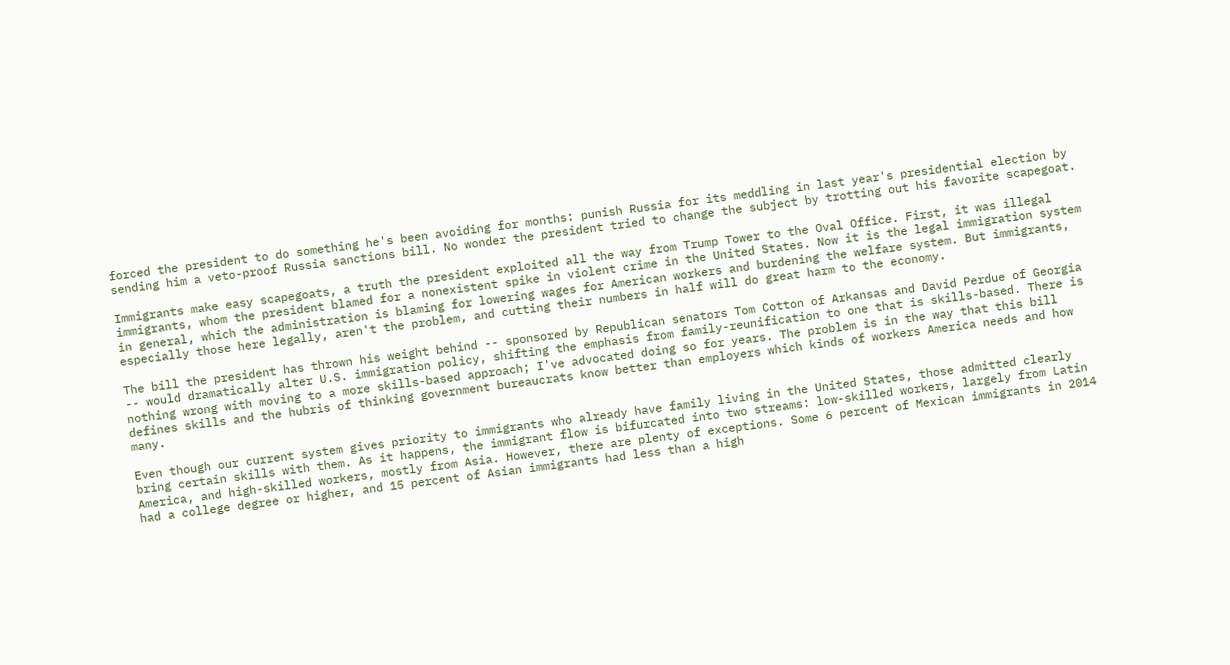forced the president to do something he's been avoiding for months: punish Russia for its meddling in last year's presidential election by sending him a veto-proof Russia sanctions bill. No wonder the president tried to change the subject by trotting out his favorite scapegoat.

Immigrants make easy scapegoats, a truth the president exploited all the way from Trump Tower to the Oval Office. First, it was illegal immigrants, whom the president blamed for a nonexistent spike in violent crime in the United States. Now it is the legal immigration system in general, which the administration is blaming for lowering wages for American workers and burdening the welfare system. But immigrants, especially those here legally, aren't the problem, and cutting their numbers in half will do great harm to the economy.

The bill the president has thrown his weight behind -- sponsored by Republican senators Tom Cotton of Arkansas and David Perdue of Georgia -- would dramatically alter U.S. immigration policy, shifting the emphasis from family-reunification to one that is skills-based. There is nothing wrong with moving to a more skills-based approach; I've advocated doing so for years. The problem is in the way that this bill defines skills and the hubris of thinking government bureaucrats know better than employers which kinds of workers America needs and how many.

Even though our current system gives priority to immigrants who already have family living in the United States, those admitted clearly bring certain skills with them. As it happens, the immigrant flow is bifurcated into two streams: low-skilled workers, largely from Latin America, and high-skilled workers, mostly from Asia. However, there are plenty of exceptions. Some 6 percent of Mexican immigrants in 2014 had a college degree or higher, and 15 percent of Asian immigrants had less than a high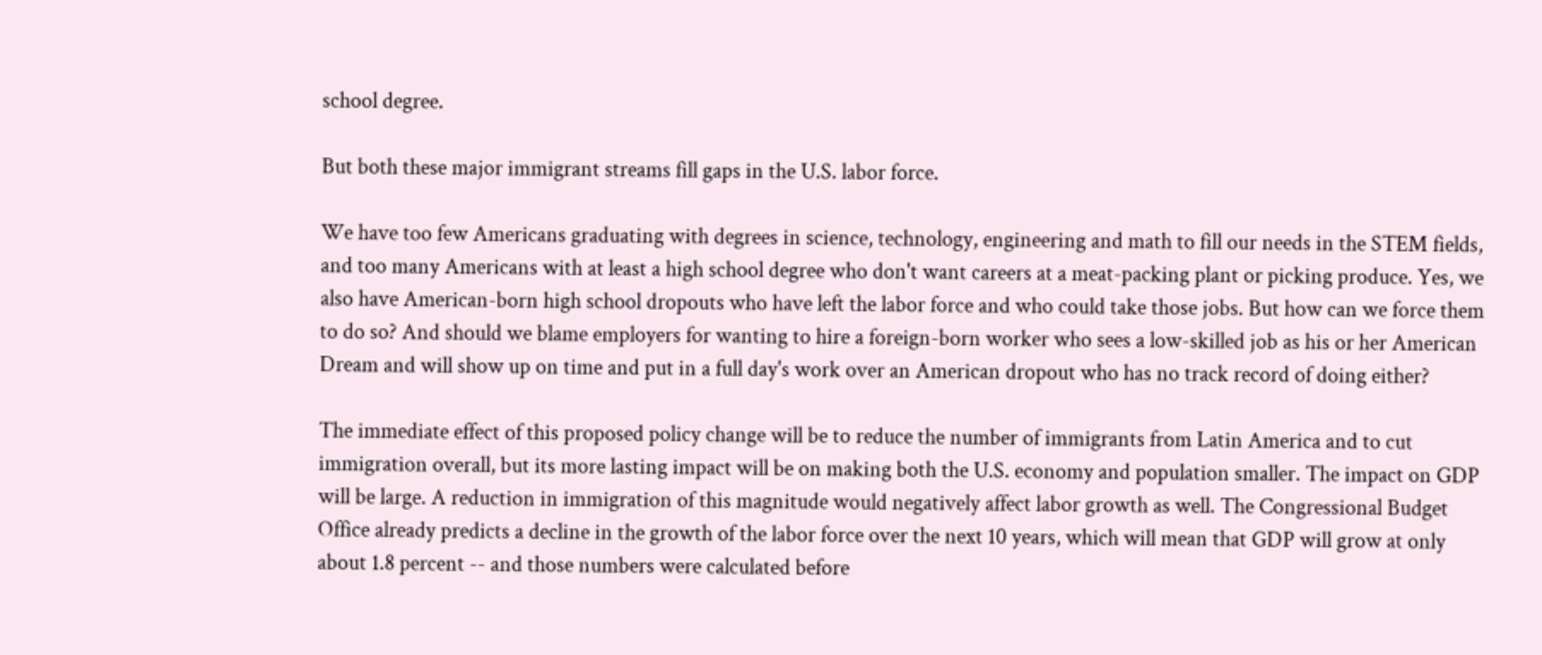school degree.

But both these major immigrant streams fill gaps in the U.S. labor force.

We have too few Americans graduating with degrees in science, technology, engineering and math to fill our needs in the STEM fields, and too many Americans with at least a high school degree who don't want careers at a meat-packing plant or picking produce. Yes, we also have American-born high school dropouts who have left the labor force and who could take those jobs. But how can we force them to do so? And should we blame employers for wanting to hire a foreign-born worker who sees a low-skilled job as his or her American Dream and will show up on time and put in a full day's work over an American dropout who has no track record of doing either?

The immediate effect of this proposed policy change will be to reduce the number of immigrants from Latin America and to cut immigration overall, but its more lasting impact will be on making both the U.S. economy and population smaller. The impact on GDP will be large. A reduction in immigration of this magnitude would negatively affect labor growth as well. The Congressional Budget Office already predicts a decline in the growth of the labor force over the next 10 years, which will mean that GDP will grow at only about 1.8 percent -- and those numbers were calculated before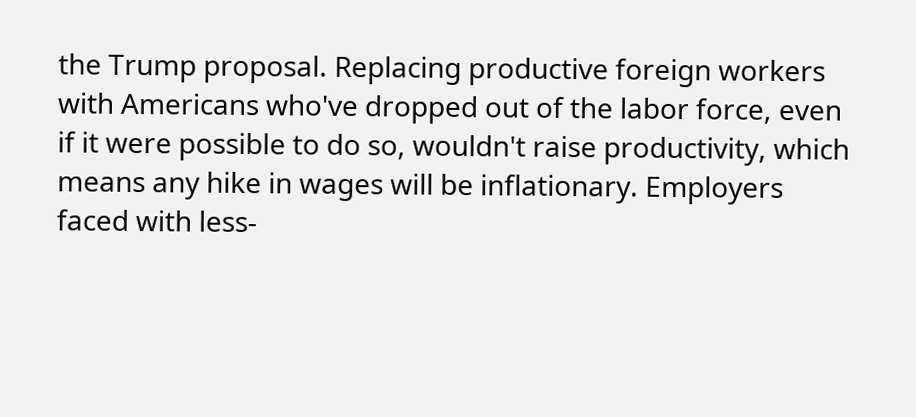the Trump proposal. Replacing productive foreign workers with Americans who've dropped out of the labor force, even if it were possible to do so, wouldn't raise productivity, which means any hike in wages will be inflationary. Employers faced with less-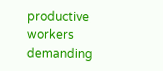productive workers demanding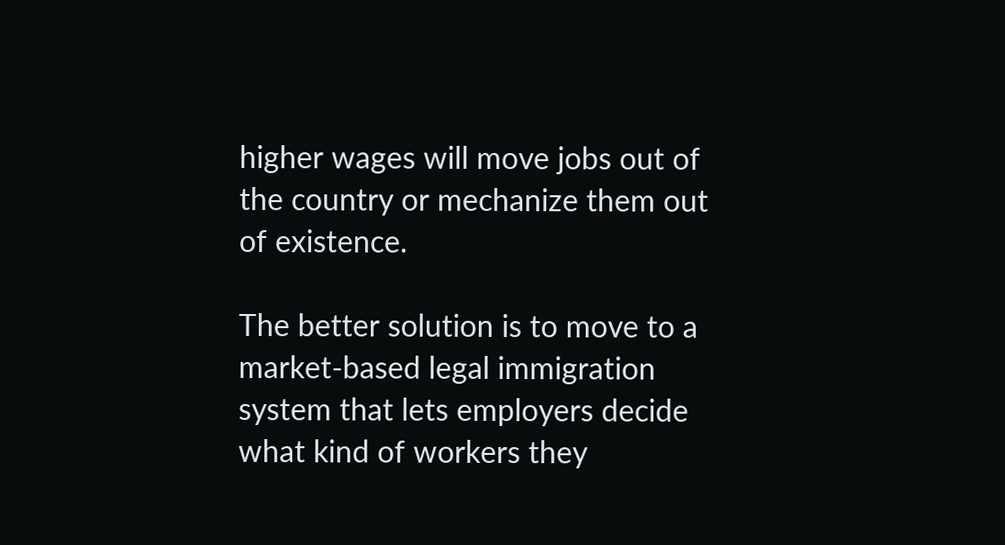higher wages will move jobs out of the country or mechanize them out of existence.

The better solution is to move to a market-based legal immigration system that lets employers decide what kind of workers they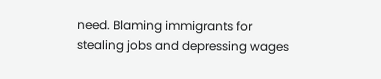need. Blaming immigrants for stealing jobs and depressing wages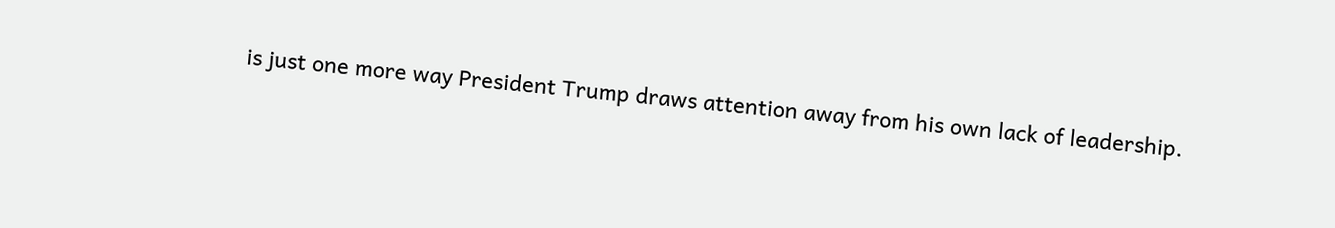is just one more way President Trump draws attention away from his own lack of leadership.